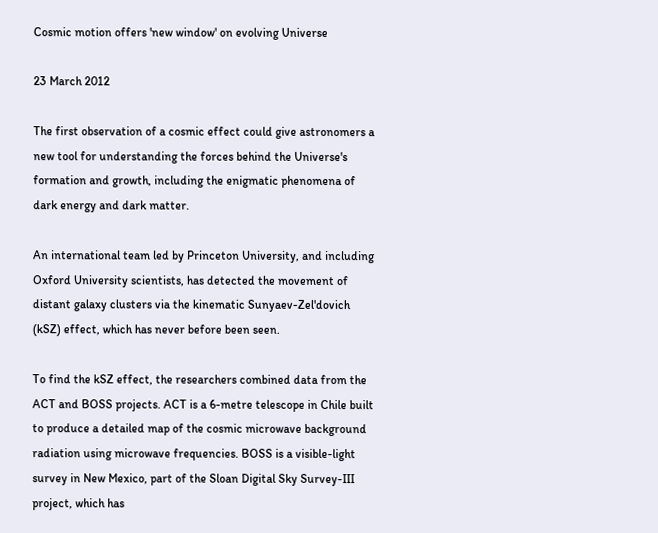Cosmic motion offers 'new window' on evolving Universe

23 March 2012

The first observation of a cosmic effect could give astronomers a new tool for understanding the forces behind the Universe's formation and growth, including the enigmatic phenomena of dark energy and dark matter.

An international team led by Princeton University, and including Oxford University scientists, has detected the movement of distant galaxy clusters via the kinematic Sunyaev-Zel'dovich (kSZ) effect, which has never before been seen.

To find the kSZ effect, the researchers combined data from the ACT and BOSS projects. ACT is a 6-metre telescope in Chile built to produce a detailed map of the cosmic microwave background radiation using microwave frequencies. BOSS is a visible-light survey in New Mexico, part of the Sloan Digital Sky Survey-III project, which has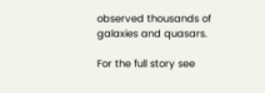observed thousands of galaxies and quasars.

For the full story see